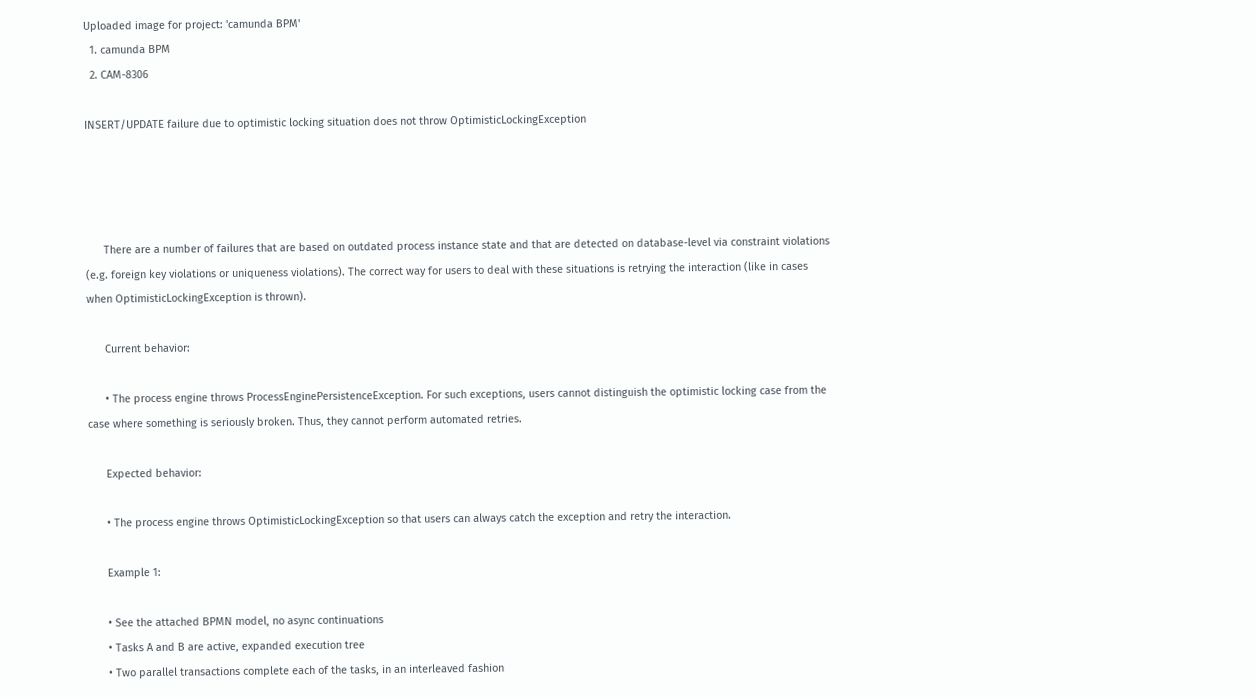Uploaded image for project: 'camunda BPM'
  1. camunda BPM
  2. CAM-8306

INSERT/UPDATE failure due to optimistic locking situation does not throw OptimisticLockingException




      There are a number of failures that are based on outdated process instance state and that are detected on database-level via constraint violations (e.g. foreign key violations or uniqueness violations). The correct way for users to deal with these situations is retrying the interaction (like in cases when OptimisticLockingException is thrown).

      Current behavior:

      • The process engine throws ProcessEnginePersistenceException. For such exceptions, users cannot distinguish the optimistic locking case from the case where something is seriously broken. Thus, they cannot perform automated retries.

      Expected behavior:

      • The process engine throws OptimisticLockingException so that users can always catch the exception and retry the interaction.

      Example 1:

      • See the attached BPMN model, no async continuations
      • Tasks A and B are active, expanded execution tree
      • Two parallel transactions complete each of the tasks, in an interleaved fashion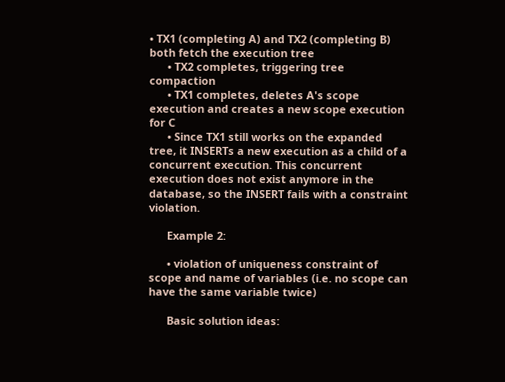• TX1 (completing A) and TX2 (completing B) both fetch the execution tree
      • TX2 completes, triggering tree compaction
      • TX1 completes, deletes A's scope execution and creates a new scope execution for C
      • Since TX1 still works on the expanded tree, it INSERTs a new execution as a child of a concurrent execution. This concurrent execution does not exist anymore in the database, so the INSERT fails with a constraint violation.

      Example 2:

      • violation of uniqueness constraint of scope and name of variables (i.e. no scope can have the same variable twice)

      Basic solution ideas: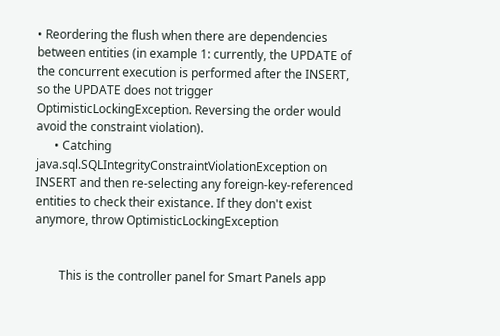• Reordering the flush when there are dependencies between entities (in example 1: currently, the UPDATE of the concurrent execution is performed after the INSERT, so the UPDATE does not trigger OptimisticLockingException. Reversing the order would avoid the constraint violation).
      • Catching java.sql.SQLIntegrityConstraintViolationException on INSERT and then re-selecting any foreign-key-referenced entities to check their existance. If they don't exist anymore, throw OptimisticLockingException


        This is the controller panel for Smart Panels app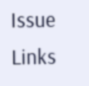Issue Links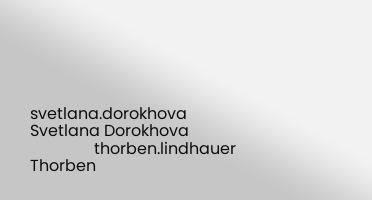svetlana.dorokhova Svetlana Dorokhova
                thorben.lindhauer Thorben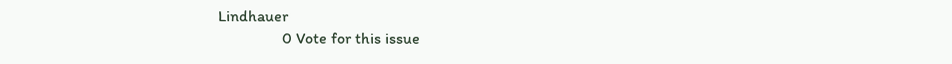Lindhauer
                0 Vote for this issue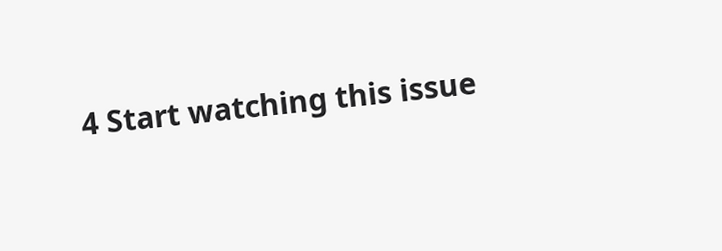4 Start watching this issue